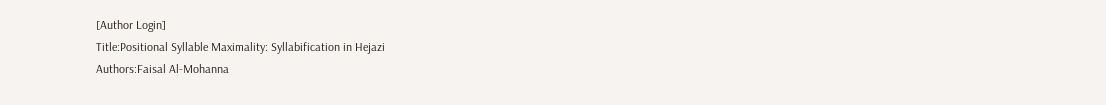[Author Login]
Title:Positional Syllable Maximality: Syllabification in Hejazi
Authors:Faisal Al-Mohanna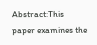Abstract:This paper examines the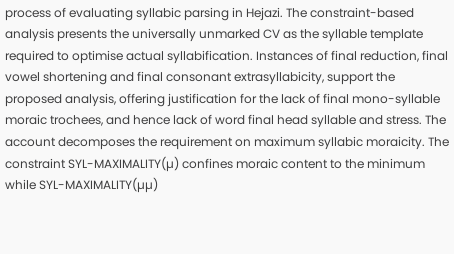process of evaluating syllabic parsing in Hejazi. The constraint-based analysis presents the universally unmarked CV as the syllable template required to optimise actual syllabification. Instances of final reduction, final vowel shortening and final consonant extrasyllabicity, support the proposed analysis, offering justification for the lack of final mono-syllable moraic trochees, and hence lack of word final head syllable and stress. The account decomposes the requirement on maximum syllabic moraicity. The constraint SYL-MAXIMALITY(µ) confines moraic content to the minimum while SYL-MAXIMALITY(µµ)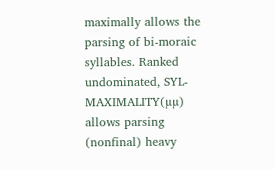maximally allows the parsing of bi-moraic syllables. Ranked undominated, SYL-MAXIMALITY(µµ) allows parsing (nonfinal) heavy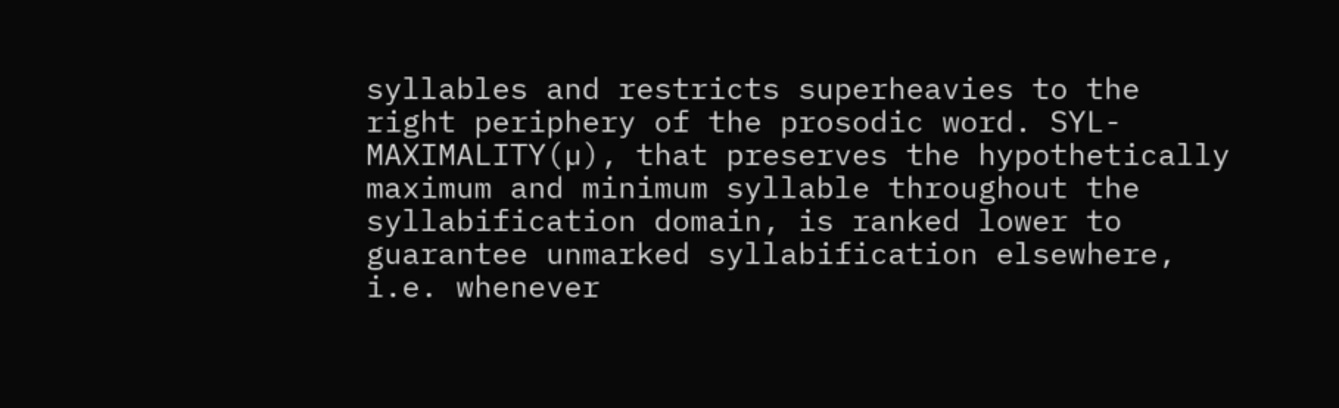syllables and restricts superheavies to the right periphery of the prosodic word. SYL-MAXIMALITY(µ), that preserves the hypothetically maximum and minimum syllable throughout the syllabification domain, is ranked lower to guarantee unmarked syllabification elsewhere, i.e. whenever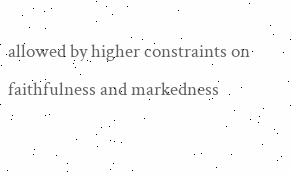allowed by higher constraints on faithfulness and markedness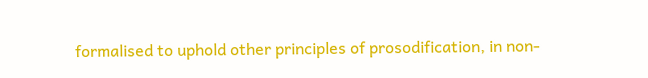formalised to uphold other principles of prosodification, in non-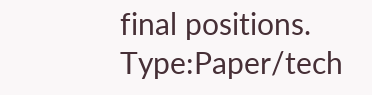final positions.
Type:Paper/tech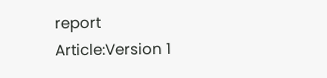report
Article:Version 1